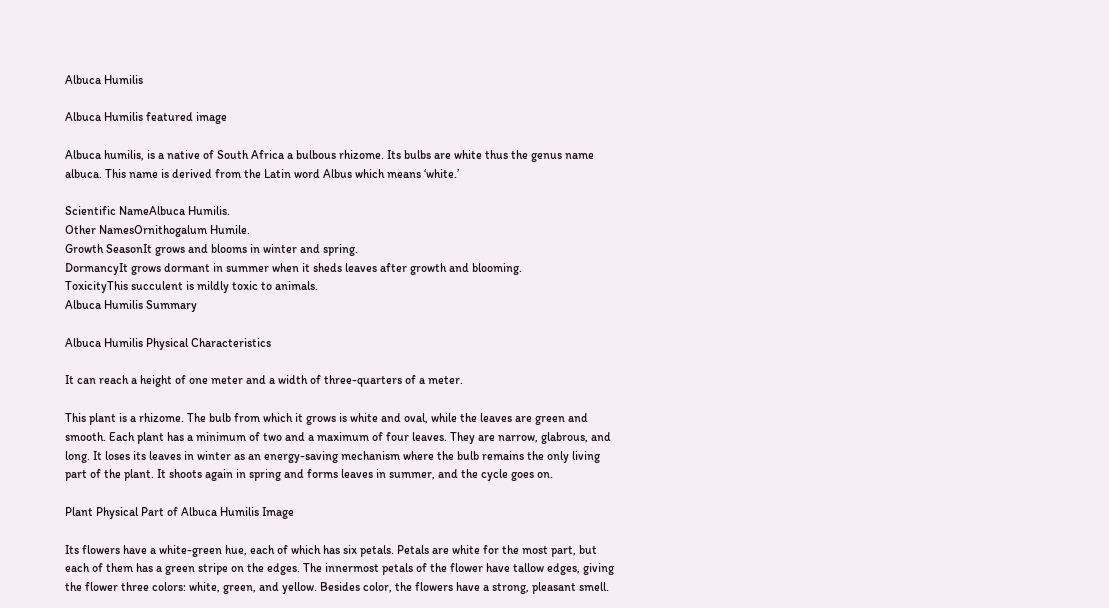Albuca Humilis

Albuca Humilis featured image

Albuca humilis, is a native of South Africa a bulbous rhizome. Its bulbs are white thus the genus name albuca. This name is derived from the Latin word Albus which means ‘white.’

Scientific NameAlbuca Humilis.
Other NamesOrnithogalum Humile.
Growth SeasonIt grows and blooms in winter and spring.
DormancyIt grows dormant in summer when it sheds leaves after growth and blooming.
ToxicityThis succulent is mildly toxic to animals.
Albuca Humilis Summary

Albuca Humilis Physical Characteristics

It can reach a height of one meter and a width of three-quarters of a meter.

This plant is a rhizome. The bulb from which it grows is white and oval, while the leaves are green and smooth. Each plant has a minimum of two and a maximum of four leaves. They are narrow, glabrous, and long. It loses its leaves in winter as an energy-saving mechanism where the bulb remains the only living part of the plant. It shoots again in spring and forms leaves in summer, and the cycle goes on.

Plant Physical Part of Albuca Humilis Image

Its flowers have a white-green hue, each of which has six petals. Petals are white for the most part, but each of them has a green stripe on the edges. The innermost petals of the flower have tallow edges, giving the flower three colors: white, green, and yellow. Besides color, the flowers have a strong, pleasant smell.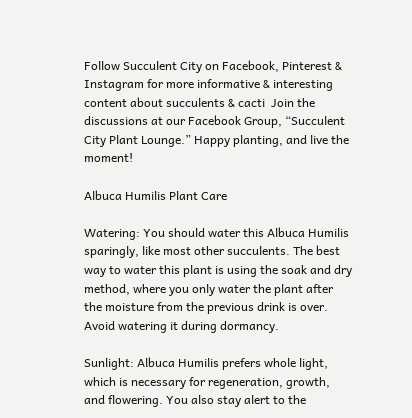Follow Succulent City on Facebook, Pinterest & Instagram for more informative & interesting content about succulents & cacti  Join the discussions at our Facebook Group, “Succulent City Plant Lounge.” Happy planting, and live the moment!

Albuca Humilis Plant Care

Watering: You should water this Albuca Humilis sparingly, like most other succulents. The best way to water this plant is using the soak and dry method, where you only water the plant after the moisture from the previous drink is over. Avoid watering it during dormancy.

Sunlight: Albuca Humilis prefers whole light, which is necessary for regeneration, growth, and flowering. You also stay alert to the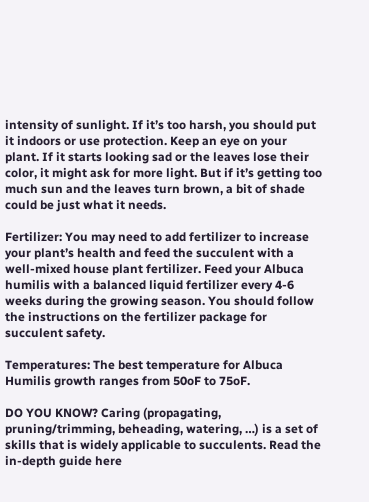intensity of sunlight. If it’s too harsh, you should put it indoors or use protection. Keep an eye on your plant. If it starts looking sad or the leaves lose their color, it might ask for more light. But if it’s getting too much sun and the leaves turn brown, a bit of shade could be just what it needs.

Fertilizer: You may need to add fertilizer to increase your plant’s health and feed the succulent with a well-mixed house plant fertilizer. Feed your Albuca humilis with a balanced liquid fertilizer every 4-6 weeks during the growing season. You should follow the instructions on the fertilizer package for succulent safety.

Temperatures: The best temperature for Albuca Humilis growth ranges from 50oF to 75oF.

DO YOU KNOW? Caring (propagating, pruning/trimming, beheading, watering, …) is a set of skills that is widely applicable to succulents. Read the in-depth guide here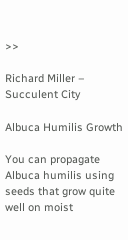>>

Richard Miller – Succulent City

Albuca Humilis Growth

You can propagate Albuca humilis using seeds that grow quite well on moist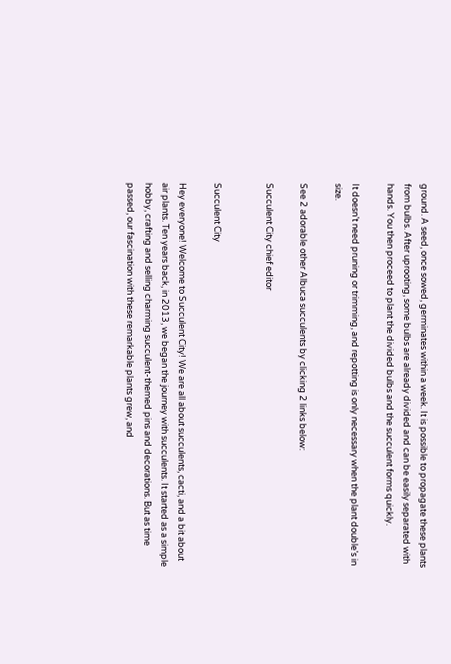ground. A seed, once sowed, germinates within a week. It is possible to propagate these plants from bulbs. After uprooting, some bulbs are already divided and can be easily separated with hands. You then proceed to plant the divided bulbs and the succulent forms quickly.

It doesn’t need pruning or trimming, and repotting is only necessary when the plant double’s in size.

See 2 adorable other Albuca succulents by clicking 2 links below:

Succulent City chief editor


Succulent City

Hey everyone! Welcome to Succulent City! We are all about succulents, cacti, and a bit about air plants. Ten years back, in 2013, we began the journey with succulents. It started as a simple hobby, crafting and selling charming succulent-themed pins and decorations. But as time passed, our fascination with these remarkable plants grew, and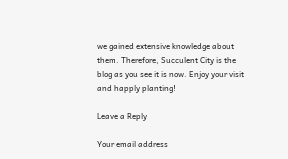we gained extensive knowledge about them. Therefore, Succulent City is the blog as you see it is now. Enjoy your visit and happly planting!

Leave a Reply

Your email address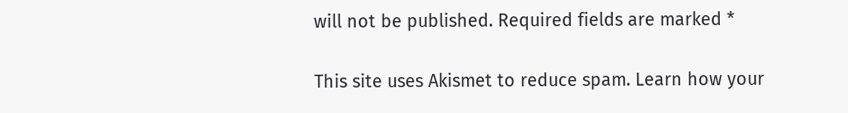will not be published. Required fields are marked *

This site uses Akismet to reduce spam. Learn how your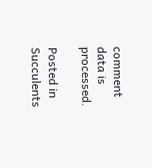comment data is processed.

Posted in Succulents